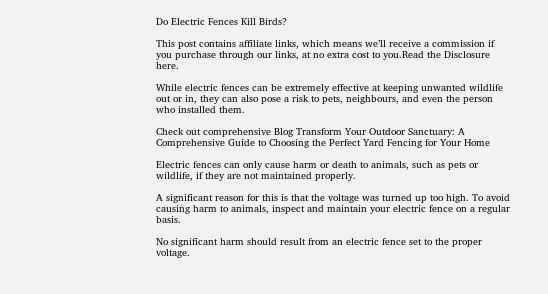Do Electric Fences Kill Birds?

This post contains affiliate links, which means we’ll receive a commission if you purchase through our links, at no extra cost to you.Read the Disclosure here.

While electric fences can be extremely effective at keeping unwanted wildlife out or in, they can also pose a risk to pets, neighbours, and even the person who installed them.

Check out comprehensive Blog Transform Your Outdoor Sanctuary: A Comprehensive Guide to Choosing the Perfect Yard Fencing for Your Home

Electric fences can only cause harm or death to animals, such as pets or wildlife, if they are not maintained properly.

A significant reason for this is that the voltage was turned up too high. To avoid causing harm to animals, inspect and maintain your electric fence on a regular basis.

No significant harm should result from an electric fence set to the proper voltage.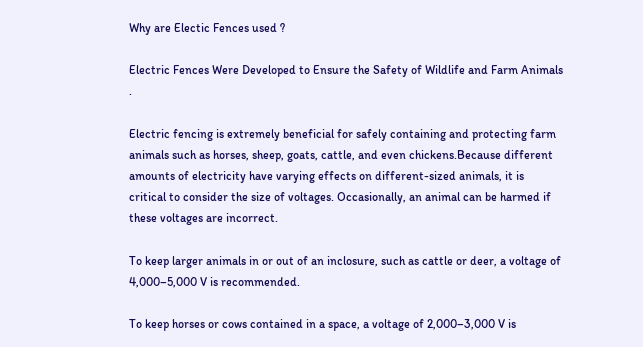Why are Electic Fences used ?

Electric Fences Were Developed to Ensure the Safety of Wildlife and Farm Animals .

Electric fencing is extremely beneficial for safely containing and protecting farm animals such as horses, sheep, goats, cattle, and even chickens.Because different amounts of electricity have varying effects on different-sized animals, it is critical to consider the size of voltages. Occasionally, an animal can be harmed if these voltages are incorrect.

To keep larger animals in or out of an inclosure, such as cattle or deer, a voltage of 4,000–5,000 V is recommended.

To keep horses or cows contained in a space, a voltage of 2,000–3,000 V is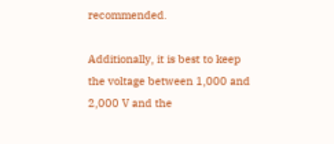recommended.

Additionally, it is best to keep the voltage between 1,000 and 2,000 V and the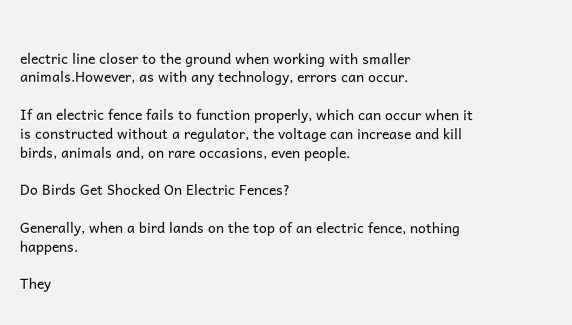electric line closer to the ground when working with smaller animals.However, as with any technology, errors can occur.

If an electric fence fails to function properly, which can occur when it is constructed without a regulator, the voltage can increase and kill birds, animals and, on rare occasions, even people.

Do Birds Get Shocked On Electric Fences?

Generally, when a bird lands on the top of an electric fence, nothing happens.

They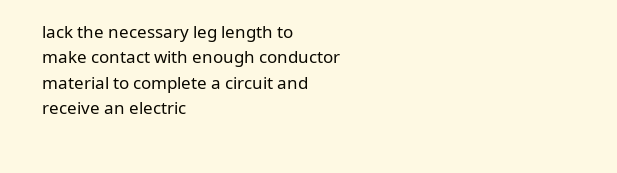lack the necessary leg length to make contact with enough conductor material to complete a circuit and receive an electric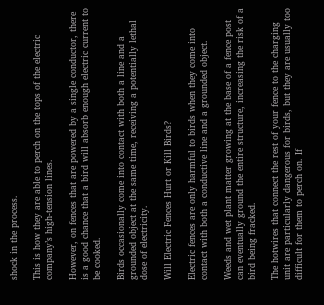shock in the process.

This is how they are able to perch on the tops of the electric company’s high-tension lines.

However, on fences that are powered by a single conductor, there is a good chance that a bird will absorb enough electric current to be cooked.

Birds occasionally come into contact with both a line and a grounded object at the same time, receiving a potentially lethal dose of electricity.

Will Electric Fences Hurt or Kill Birds?

Electric fences are only harmful to birds when they come into contact with both a conductive line and a grounded object.

Weeds and wet plant matter growing at the base of a fence post can eventually ground the entire structure, increasing the risk of a bird being fracked.

The hotwires that connect the rest of your fence to the charging unit are particularly dangerous for birds, but they are usually too difficult for them to perch on. If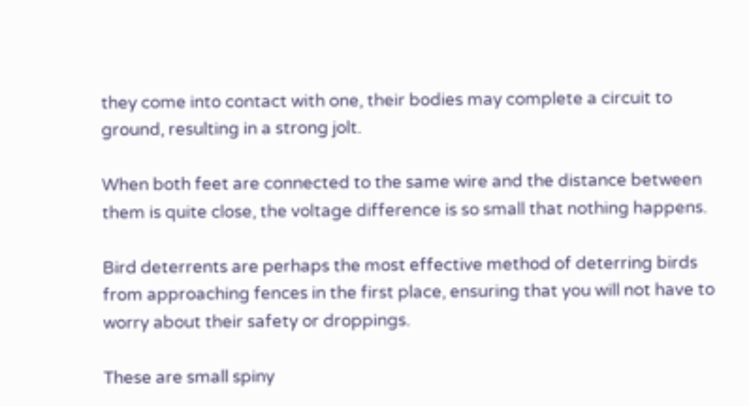they come into contact with one, their bodies may complete a circuit to ground, resulting in a strong jolt.

When both feet are connected to the same wire and the distance between them is quite close, the voltage difference is so small that nothing happens.

Bird deterrents are perhaps the most effective method of deterring birds from approaching fences in the first place, ensuring that you will not have to worry about their safety or droppings.

These are small spiny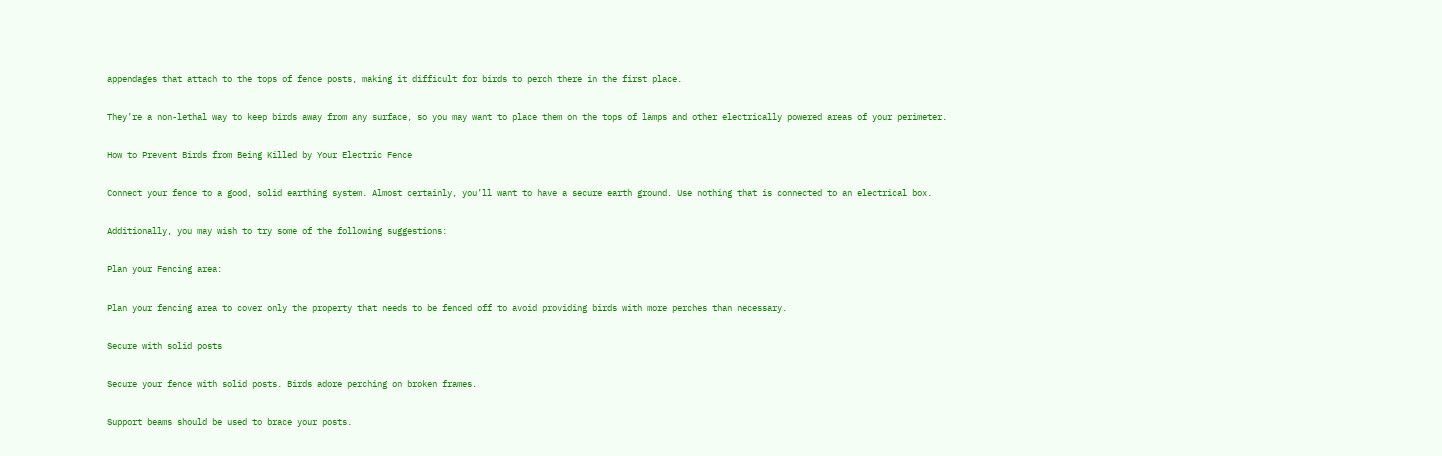appendages that attach to the tops of fence posts, making it difficult for birds to perch there in the first place.

They’re a non-lethal way to keep birds away from any surface, so you may want to place them on the tops of lamps and other electrically powered areas of your perimeter.

How to Prevent Birds from Being Killed by Your Electric Fence

Connect your fence to a good, solid earthing system. Almost certainly, you’ll want to have a secure earth ground. Use nothing that is connected to an electrical box.

Additionally, you may wish to try some of the following suggestions:

Plan your Fencing area:

Plan your fencing area to cover only the property that needs to be fenced off to avoid providing birds with more perches than necessary.

Secure with solid posts

Secure your fence with solid posts. Birds adore perching on broken frames.

Support beams should be used to brace your posts.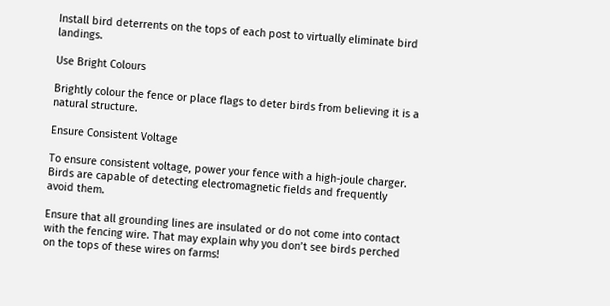Install bird deterrents on the tops of each post to virtually eliminate bird landings.

Use Bright Colours

Brightly colour the fence or place flags to deter birds from believing it is a natural structure.

Ensure Consistent Voltage

To ensure consistent voltage, power your fence with a high-joule charger. Birds are capable of detecting electromagnetic fields and frequently avoid them.

Ensure that all grounding lines are insulated or do not come into contact with the fencing wire. That may explain why you don’t see birds perched on the tops of these wires on farms!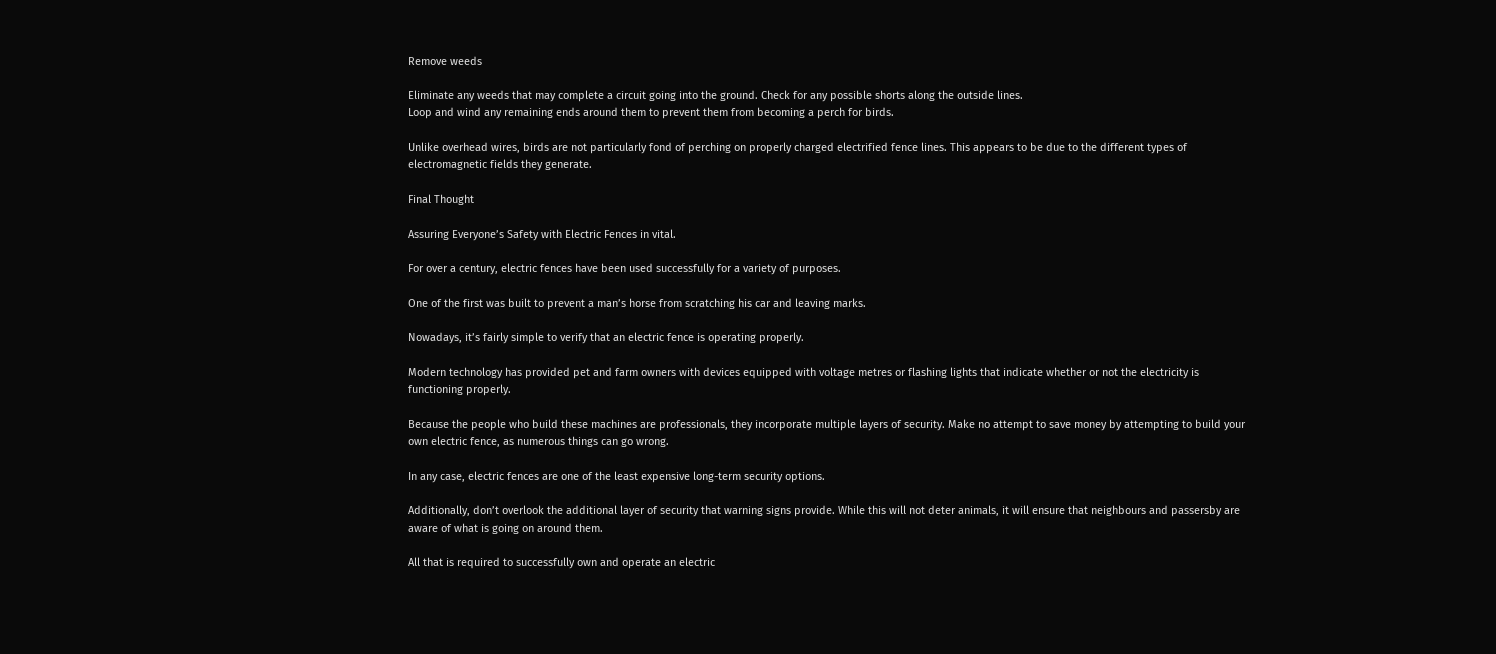Remove weeds

Eliminate any weeds that may complete a circuit going into the ground. Check for any possible shorts along the outside lines.
Loop and wind any remaining ends around them to prevent them from becoming a perch for birds.

Unlike overhead wires, birds are not particularly fond of perching on properly charged electrified fence lines. This appears to be due to the different types of electromagnetic fields they generate.

Final Thought

Assuring Everyone’s Safety with Electric Fences in vital.

For over a century, electric fences have been used successfully for a variety of purposes.

One of the first was built to prevent a man’s horse from scratching his car and leaving marks.

Nowadays, it’s fairly simple to verify that an electric fence is operating properly.

Modern technology has provided pet and farm owners with devices equipped with voltage metres or flashing lights that indicate whether or not the electricity is functioning properly.

Because the people who build these machines are professionals, they incorporate multiple layers of security. Make no attempt to save money by attempting to build your own electric fence, as numerous things can go wrong.

In any case, electric fences are one of the least expensive long-term security options.

Additionally, don’t overlook the additional layer of security that warning signs provide. While this will not deter animals, it will ensure that neighbours and passersby are aware of what is going on around them.

All that is required to successfully own and operate an electric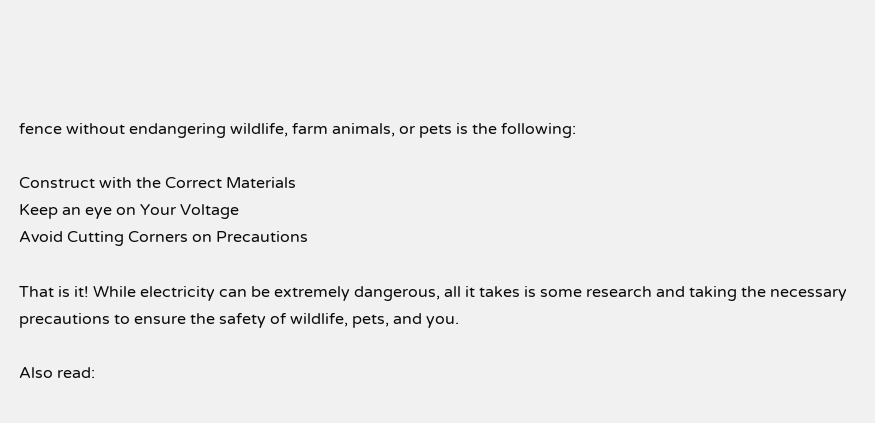fence without endangering wildlife, farm animals, or pets is the following:

Construct with the Correct Materials
Keep an eye on Your Voltage
Avoid Cutting Corners on Precautions

That is it! While electricity can be extremely dangerous, all it takes is some research and taking the necessary precautions to ensure the safety of wildlife, pets, and you.

Also read: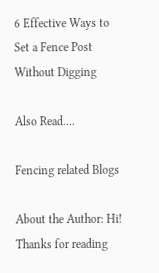6 Effective Ways to Set a Fence Post Without Digging

Also Read….

Fencing related Blogs

About the Author: Hi! Thanks for reading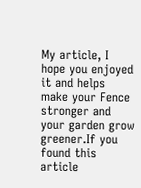My article, I hope you enjoyed it and helps make your Fence stronger and your garden grow greener.If you found this article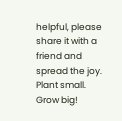helpful, please share it with a friend and spread the joy. Plant small. Grow big!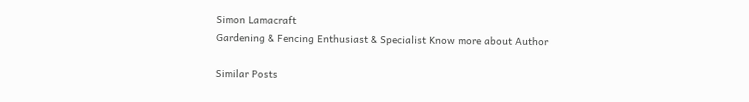Simon Lamacraft
Gardening & Fencing Enthusiast & Specialist Know more about Author

Similar Posts